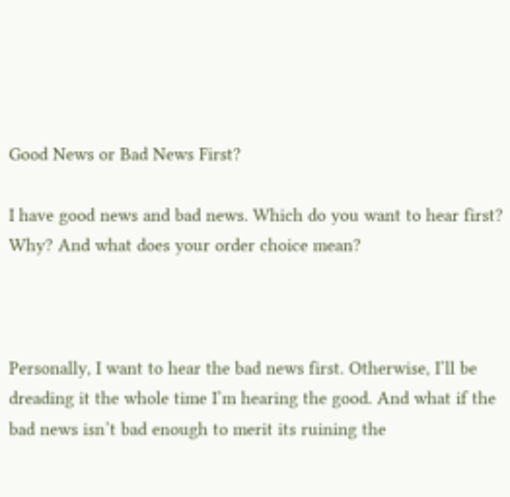Good News or Bad News First?

I have good news and bad news. Which do you want to hear first? Why? And what does your order choice mean?



Personally, I want to hear the bad news first. Otherwise, I’ll be dreading it the whole time I’m hearing the good. And what if the bad news isn’t bad enough to merit its ruining the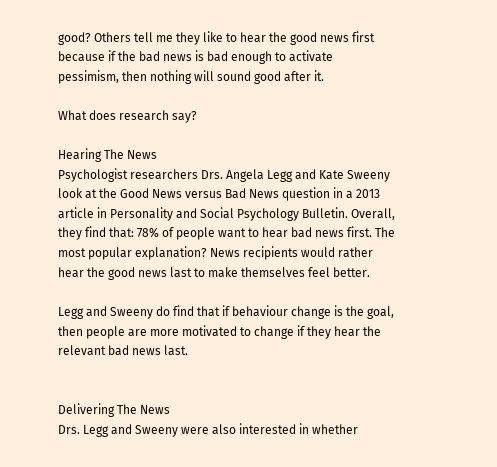good? Others tell me they like to hear the good news first because if the bad news is bad enough to activate pessimism, then nothing will sound good after it.

What does research say?

Hearing The News
Psychologist researchers Drs. Angela Legg and Kate Sweeny look at the Good News versus Bad News question in a 2013 article in Personality and Social Psychology Bulletin. Overall, they find that: 78% of people want to hear bad news first. The most popular explanation? News recipients would rather hear the good news last to make themselves feel better.

Legg and Sweeny do find that if behaviour change is the goal, then people are more motivated to change if they hear the relevant bad news last.


Delivering The News
Drs. Legg and Sweeny were also interested in whether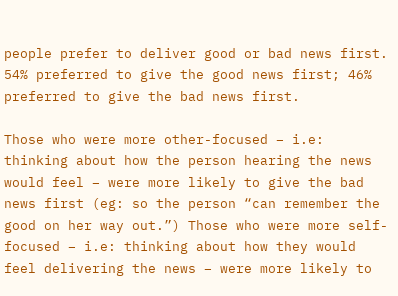people prefer to deliver good or bad news first. 54% preferred to give the good news first; 46% preferred to give the bad news first.

Those who were more other-focused – i.e: thinking about how the person hearing the news would feel – were more likely to give the bad news first (eg: so the person “can remember the good on her way out.”) Those who were more self-focused – i.e: thinking about how they would feel delivering the news – were more likely to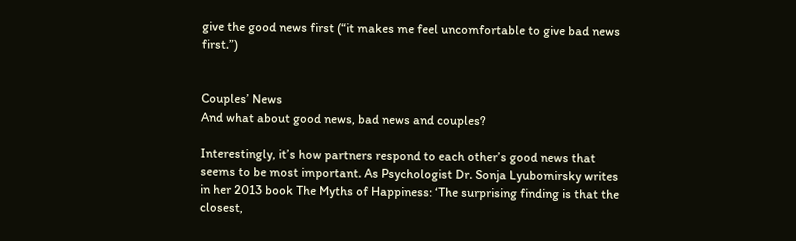give the good news first (“it makes me feel uncomfortable to give bad news first.”)


Couples’ News
And what about good news, bad news and couples?

Interestingly, it’s how partners respond to each other’s good news that seems to be most important. As Psychologist Dr. Sonja Lyubomirsky writes in her 2013 book The Myths of Happiness: ‘The surprising finding is that the closest,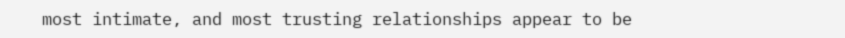most intimate, and most trusting relationships appear to be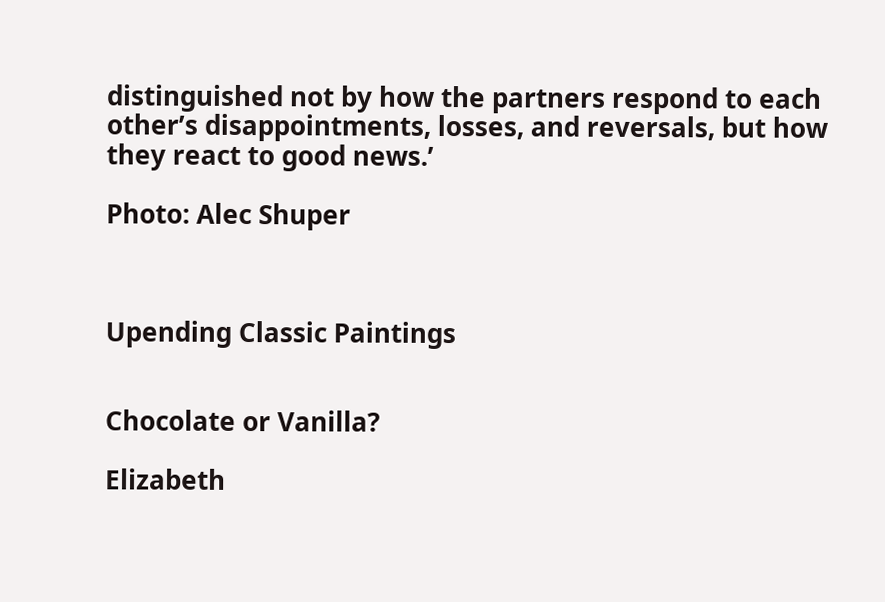distinguished not by how the partners respond to each other’s disappointments, losses, and reversals, but how they react to good news.’

Photo: Alec Shuper



Upending Classic Paintings


Chocolate or Vanilla?

Elizabeth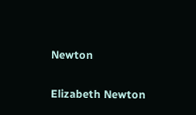Newton

Elizabeth Newton